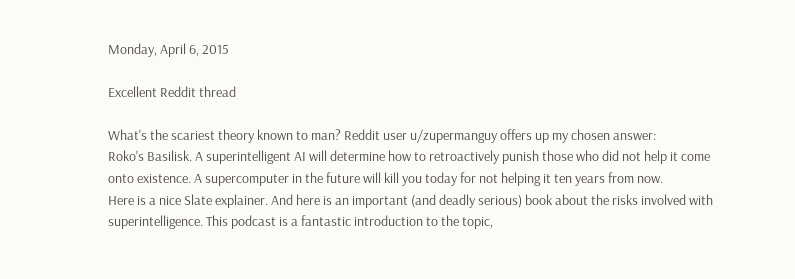Monday, April 6, 2015

Excellent Reddit thread

What's the scariest theory known to man? Reddit user u/zupermanguy offers up my chosen answer:
Roko's Basilisk. A superintelligent AI will determine how to retroactively punish those who did not help it come onto existence. A supercomputer in the future will kill you today for not helping it ten years from now.
Here is a nice Slate explainer. And here is an important (and deadly serious) book about the risks involved with superintelligence. This podcast is a fantastic introduction to the topic,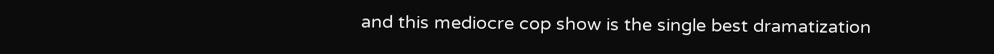and this mediocre cop show is the single best dramatization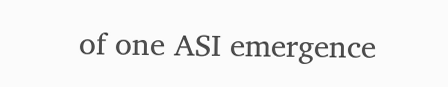of one ASI emergence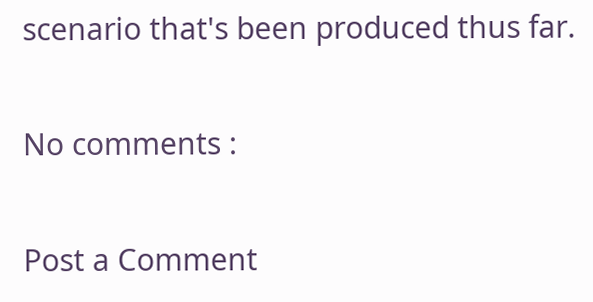scenario that's been produced thus far.

No comments :

Post a Comment